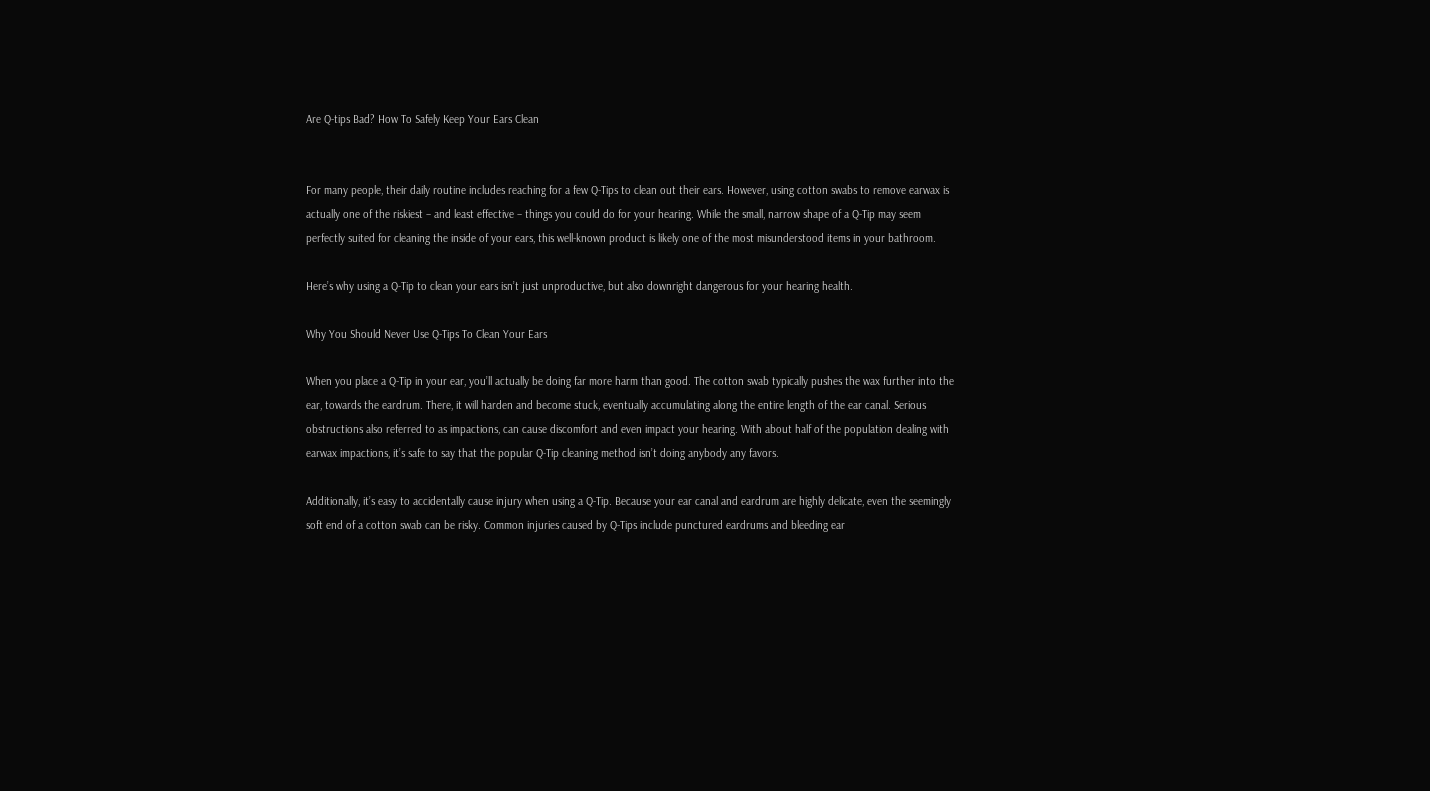Are Q-tips Bad? How To Safely Keep Your Ears Clean


For many people, their daily routine includes reaching for a few Q-Tips to clean out their ears. However, using cotton swabs to remove earwax is actually one of the riskiest – and least effective – things you could do for your hearing. While the small, narrow shape of a Q-Tip may seem perfectly suited for cleaning the inside of your ears, this well-known product is likely one of the most misunderstood items in your bathroom.

Here’s why using a Q-Tip to clean your ears isn’t just unproductive, but also downright dangerous for your hearing health.

Why You Should Never Use Q-Tips To Clean Your Ears

When you place a Q-Tip in your ear, you’ll actually be doing far more harm than good. The cotton swab typically pushes the wax further into the ear, towards the eardrum. There, it will harden and become stuck, eventually accumulating along the entire length of the ear canal. Serious obstructions also referred to as impactions, can cause discomfort and even impact your hearing. With about half of the population dealing with earwax impactions, it’s safe to say that the popular Q-Tip cleaning method isn’t doing anybody any favors.

Additionally, it’s easy to accidentally cause injury when using a Q-Tip. Because your ear canal and eardrum are highly delicate, even the seemingly soft end of a cotton swab can be risky. Common injuries caused by Q-Tips include punctured eardrums and bleeding ear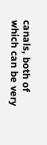canals, both of which can be very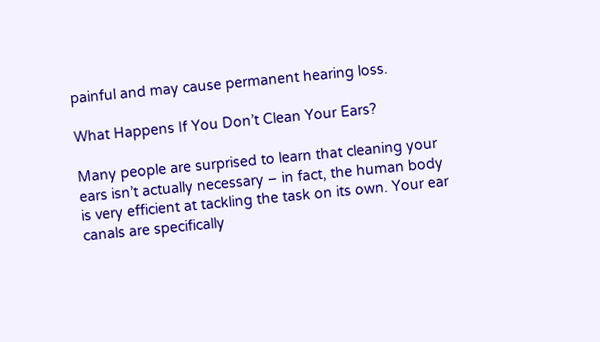painful and may cause permanent hearing loss.

What Happens If You Don’t Clean Your Ears?

Many people are surprised to learn that cleaning your ears isn’t actually necessary – in fact, the human body is very efficient at tackling the task on its own. Your ear canals are specifically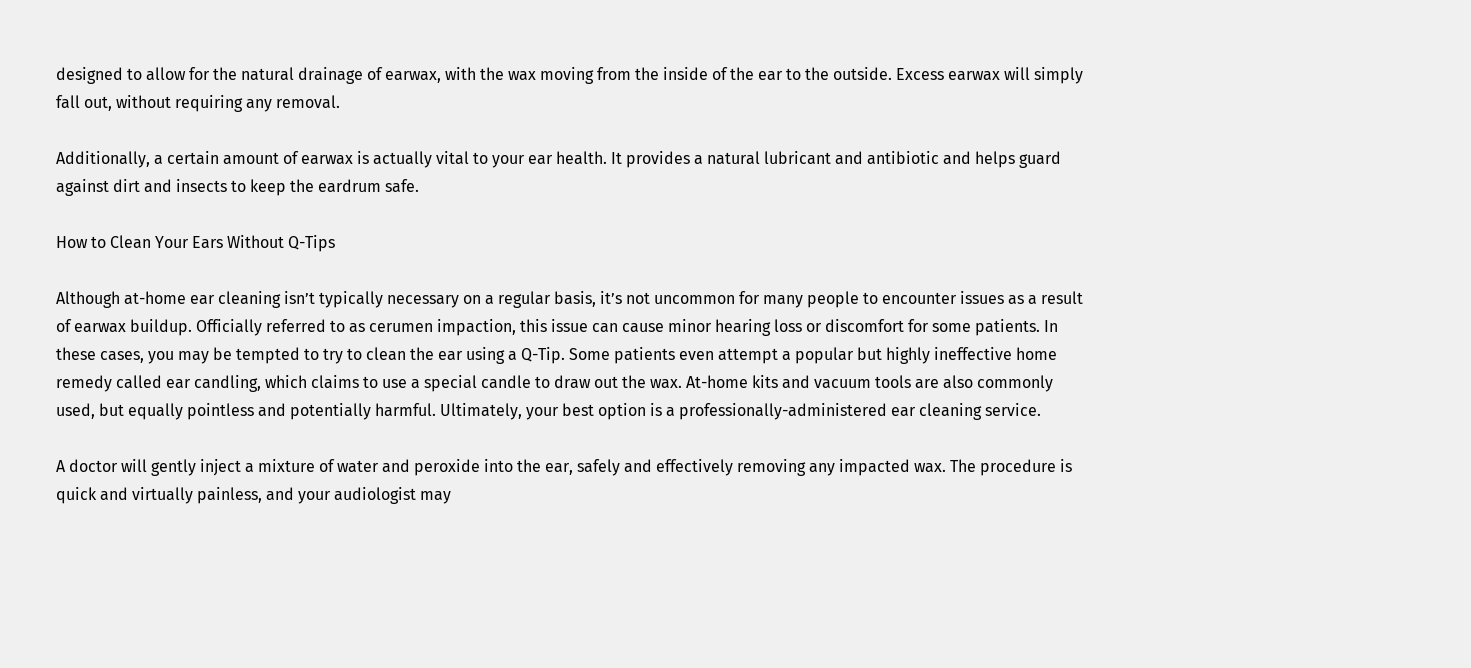designed to allow for the natural drainage of earwax, with the wax moving from the inside of the ear to the outside. Excess earwax will simply fall out, without requiring any removal.

Additionally, a certain amount of earwax is actually vital to your ear health. It provides a natural lubricant and antibiotic and helps guard against dirt and insects to keep the eardrum safe.

How to Clean Your Ears Without Q-Tips

Although at-home ear cleaning isn’t typically necessary on a regular basis, it’s not uncommon for many people to encounter issues as a result of earwax buildup. Officially referred to as cerumen impaction, this issue can cause minor hearing loss or discomfort for some patients. In these cases, you may be tempted to try to clean the ear using a Q-Tip. Some patients even attempt a popular but highly ineffective home remedy called ear candling, which claims to use a special candle to draw out the wax. At-home kits and vacuum tools are also commonly used, but equally pointless and potentially harmful. Ultimately, your best option is a professionally-administered ear cleaning service.

A doctor will gently inject a mixture of water and peroxide into the ear, safely and effectively removing any impacted wax. The procedure is quick and virtually painless, and your audiologist may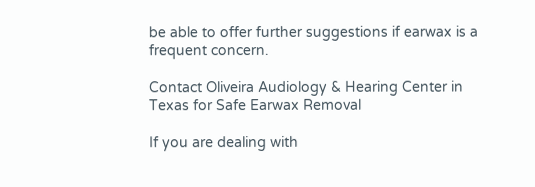be able to offer further suggestions if earwax is a frequent concern.

Contact Oliveira Audiology & Hearing Center in Texas for Safe Earwax Removal

If you are dealing with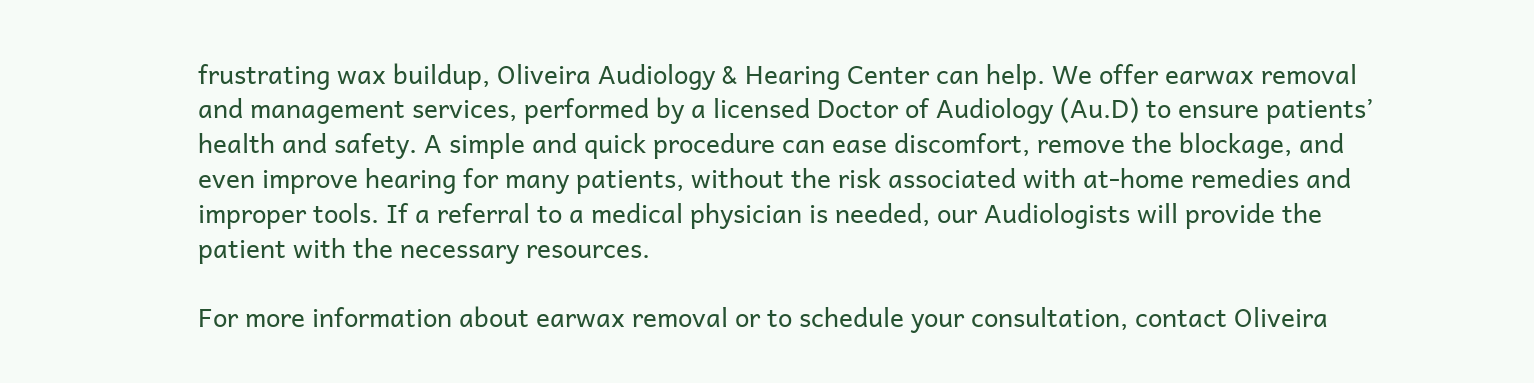frustrating wax buildup, Oliveira Audiology & Hearing Center can help. We offer earwax removal and management services, performed by a licensed Doctor of Audiology (Au.D) to ensure patients’ health and safety. A simple and quick procedure can ease discomfort, remove the blockage, and even improve hearing for many patients, without the risk associated with at-home remedies and improper tools. If a referral to a medical physician is needed, our Audiologists will provide the patient with the necessary resources.

For more information about earwax removal or to schedule your consultation, contact Oliveira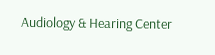Audiology & Hearing Center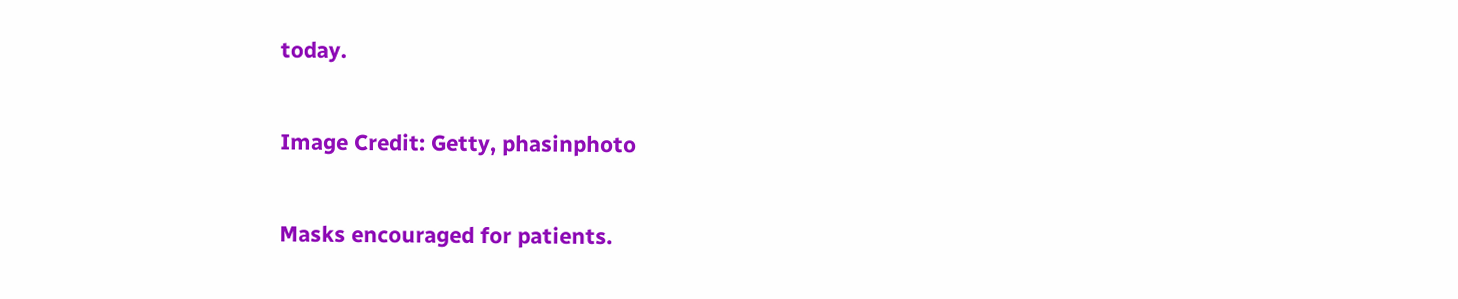today.


Image Credit: Getty, phasinphoto


Masks encouraged for patients.